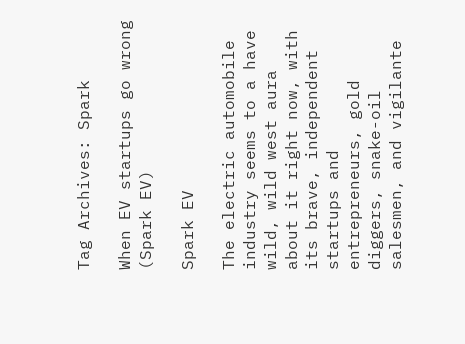Tag Archives: Spark

When EV startups go wrong (Spark EV)

Spark EV

The electric automobile industry seems to a have wild, wild west aura about it right now, with its brave, independent startups and entrepreneurs, gold diggers, snake-oil salesmen, and vigilante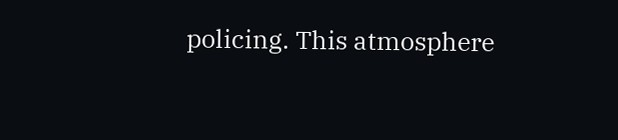policing. This atmosphere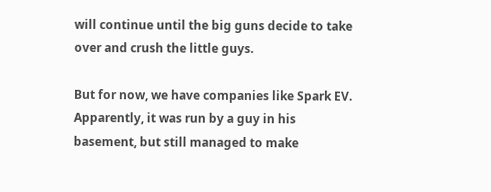will continue until the big guns decide to take over and crush the little guys.

But for now, we have companies like Spark EV. Apparently, it was run by a guy in his basement, but still managed to make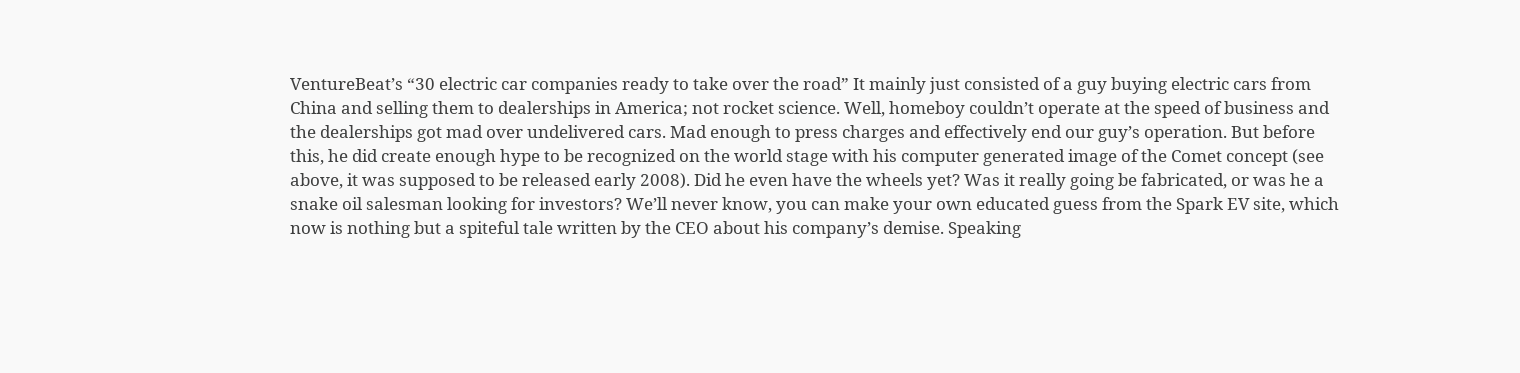VentureBeat’s “30 electric car companies ready to take over the road” It mainly just consisted of a guy buying electric cars from China and selling them to dealerships in America; not rocket science. Well, homeboy couldn’t operate at the speed of business and the dealerships got mad over undelivered cars. Mad enough to press charges and effectively end our guy’s operation. But before this, he did create enough hype to be recognized on the world stage with his computer generated image of the Comet concept (see above, it was supposed to be released early 2008). Did he even have the wheels yet? Was it really going be fabricated, or was he a snake oil salesman looking for investors? We’ll never know, you can make your own educated guess from the Spark EV site, which now is nothing but a spiteful tale written by the CEO about his company’s demise. Speaking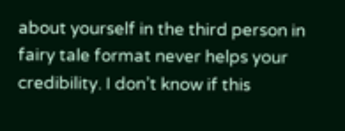about yourself in the third person in fairy tale format never helps your credibility. I don’t know if this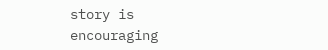story is encouraging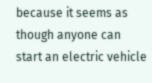because it seems as though anyone can start an electric vehicle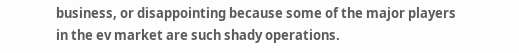business, or disappointing because some of the major players in the ev market are such shady operations.